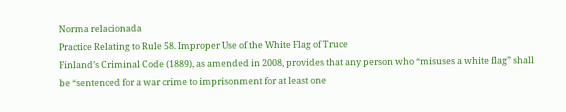Norma relacionada
Practice Relating to Rule 58. Improper Use of the White Flag of Truce
Finland’s Criminal Code (1889), as amended in 2008, provides that any person who “misuses a white flag” shall be “sentenced for a war crime to imprisonment for at least one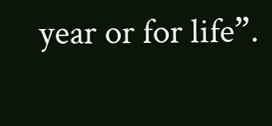year or for life”.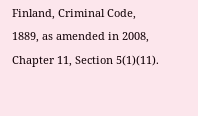Finland, Criminal Code, 1889, as amended in 2008, Chapter 11, Section 5(1)(11).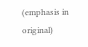(emphasis in original)